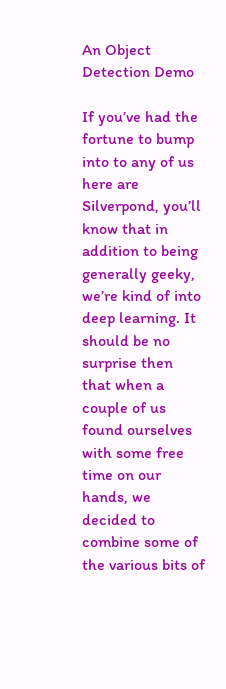An Object Detection Demo

If you’ve had the fortune to bump into to any of us here are Silverpond, you’ll know that in addition to being generally geeky, we’re kind of into deep learning. It should be no surprise then that when a couple of us found ourselves with some free time on our hands, we decided to combine some of the various bits of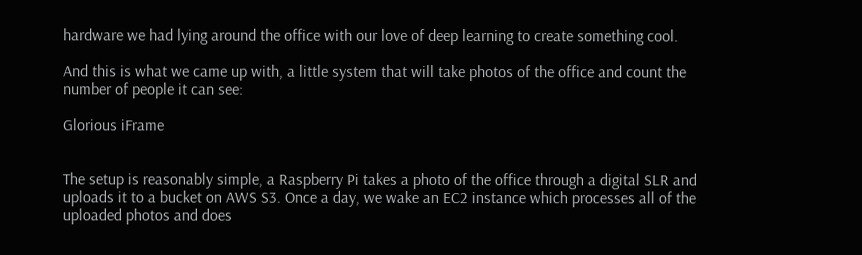hardware we had lying around the office with our love of deep learning to create something cool.

And this is what we came up with, a little system that will take photos of the office and count the number of people it can see:

Glorious iFrame


The setup is reasonably simple, a Raspberry Pi takes a photo of the office through a digital SLR and uploads it to a bucket on AWS S3. Once a day, we wake an EC2 instance which processes all of the uploaded photos and does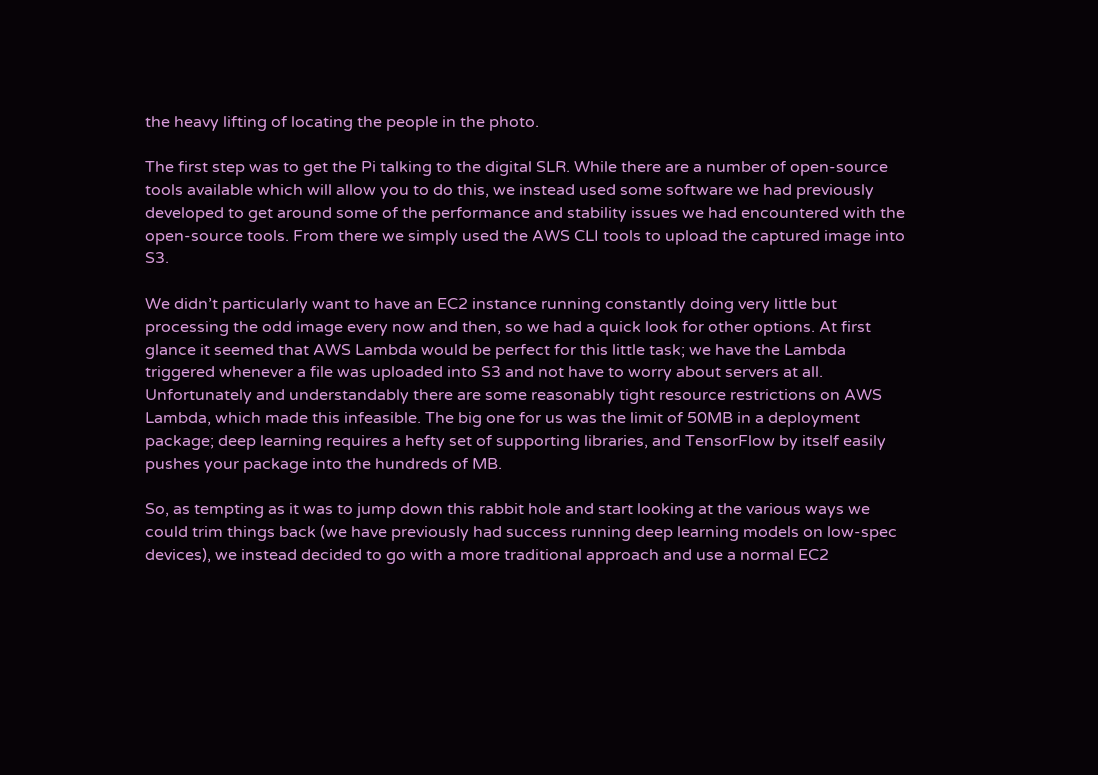the heavy lifting of locating the people in the photo.

The first step was to get the Pi talking to the digital SLR. While there are a number of open-source tools available which will allow you to do this, we instead used some software we had previously developed to get around some of the performance and stability issues we had encountered with the open-source tools. From there we simply used the AWS CLI tools to upload the captured image into S3.

We didn’t particularly want to have an EC2 instance running constantly doing very little but processing the odd image every now and then, so we had a quick look for other options. At first glance it seemed that AWS Lambda would be perfect for this little task; we have the Lambda triggered whenever a file was uploaded into S3 and not have to worry about servers at all. Unfortunately and understandably there are some reasonably tight resource restrictions on AWS Lambda, which made this infeasible. The big one for us was the limit of 50MB in a deployment package; deep learning requires a hefty set of supporting libraries, and TensorFlow by itself easily pushes your package into the hundreds of MB.

So, as tempting as it was to jump down this rabbit hole and start looking at the various ways we could trim things back (we have previously had success running deep learning models on low-spec devices), we instead decided to go with a more traditional approach and use a normal EC2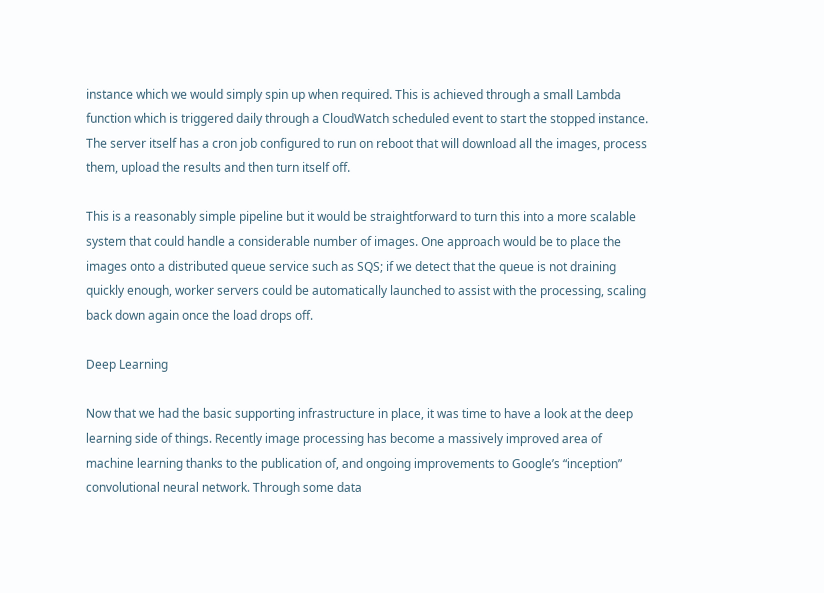instance which we would simply spin up when required. This is achieved through a small Lambda function which is triggered daily through a CloudWatch scheduled event to start the stopped instance. The server itself has a cron job configured to run on reboot that will download all the images, process them, upload the results and then turn itself off.

This is a reasonably simple pipeline but it would be straightforward to turn this into a more scalable system that could handle a considerable number of images. One approach would be to place the images onto a distributed queue service such as SQS; if we detect that the queue is not draining quickly enough, worker servers could be automatically launched to assist with the processing, scaling back down again once the load drops off.

Deep Learning

Now that we had the basic supporting infrastructure in place, it was time to have a look at the deep learning side of things. Recently image processing has become a massively improved area of machine learning thanks to the publication of, and ongoing improvements to Google’s “inception” convolutional neural network. Through some data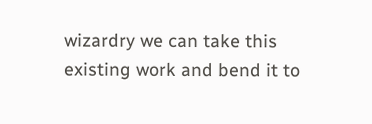wizardry we can take this existing work and bend it to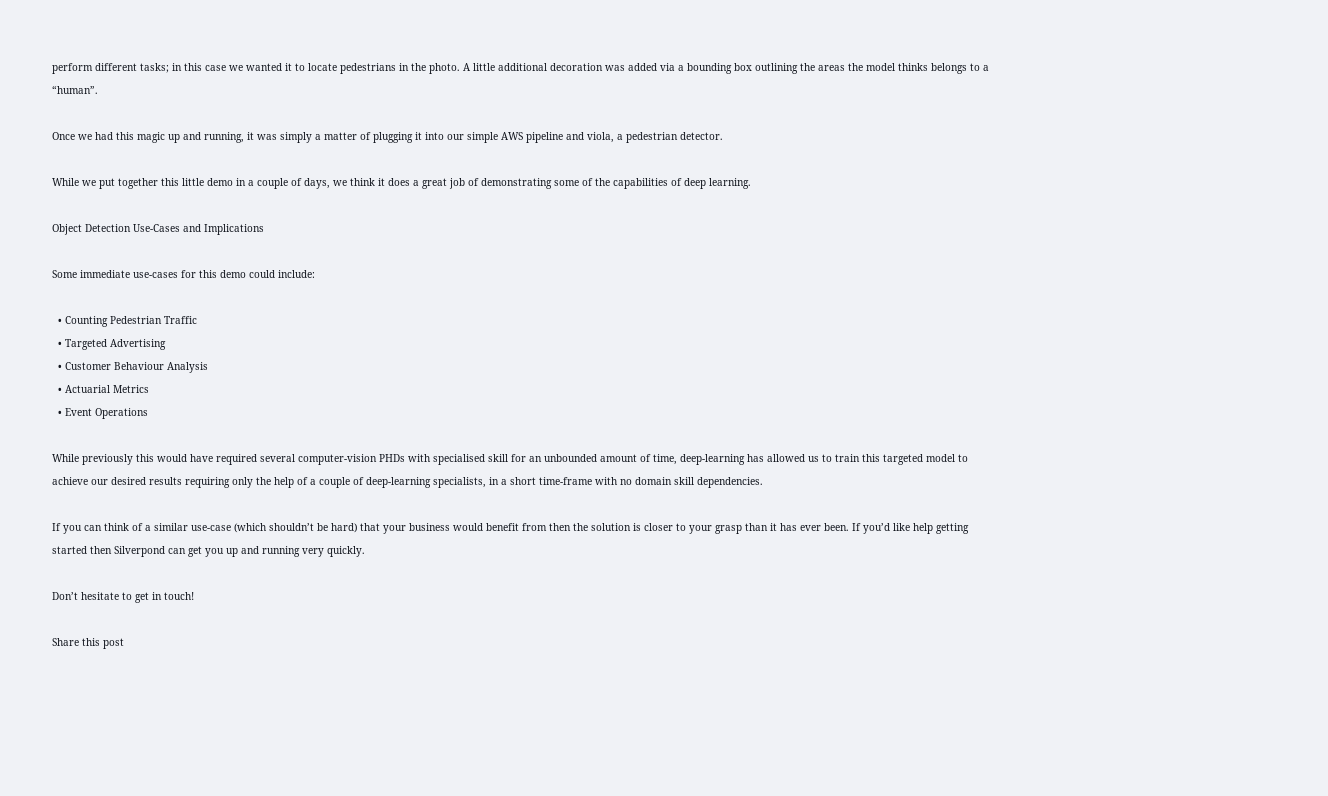perform different tasks; in this case we wanted it to locate pedestrians in the photo. A little additional decoration was added via a bounding box outlining the areas the model thinks belongs to a “human”.

Once we had this magic up and running, it was simply a matter of plugging it into our simple AWS pipeline and viola, a pedestrian detector.

While we put together this little demo in a couple of days, we think it does a great job of demonstrating some of the capabilities of deep learning.

Object Detection Use-Cases and Implications

Some immediate use-cases for this demo could include:

  • Counting Pedestrian Traffic
  • Targeted Advertising
  • Customer Behaviour Analysis
  • Actuarial Metrics
  • Event Operations

While previously this would have required several computer-vision PHDs with specialised skill for an unbounded amount of time, deep-learning has allowed us to train this targeted model to achieve our desired results requiring only the help of a couple of deep-learning specialists, in a short time-frame with no domain skill dependencies.

If you can think of a similar use-case (which shouldn’t be hard) that your business would benefit from then the solution is closer to your grasp than it has ever been. If you’d like help getting started then Silverpond can get you up and running very quickly.

Don’t hesitate to get in touch!

Share this post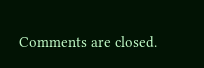Comments are closed.